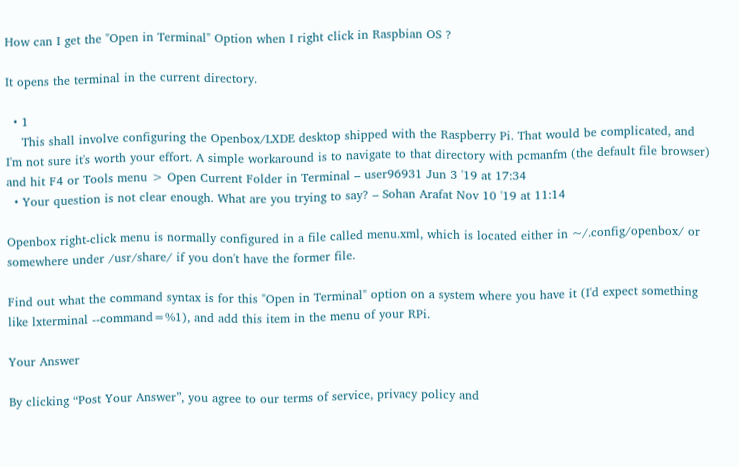How can I get the "Open in Terminal" Option when I right click in Raspbian OS ?

It opens the terminal in the current directory.

  • 1
    This shall involve configuring the Openbox/LXDE desktop shipped with the Raspberry Pi. That would be complicated, and I'm not sure it's worth your effort. A simple workaround is to navigate to that directory with pcmanfm (the default file browser) and hit F4 or Tools menu > Open Current Folder in Terminal – user96931 Jun 3 '19 at 17:34
  • Your question is not clear enough. What are you trying to say? – Sohan Arafat Nov 10 '19 at 11:14

Openbox right-click menu is normally configured in a file called menu.xml, which is located either in ~/.config/openbox/ or somewhere under /usr/share/ if you don't have the former file.

Find out what the command syntax is for this "Open in Terminal" option on a system where you have it (I'd expect something like lxterminal --command=%1), and add this item in the menu of your RPi.

Your Answer

By clicking “Post Your Answer”, you agree to our terms of service, privacy policy and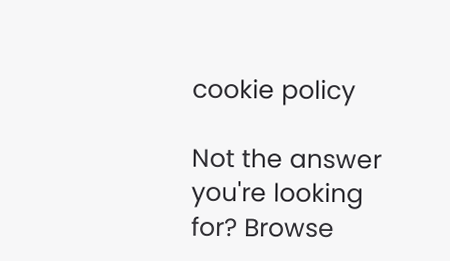cookie policy

Not the answer you're looking for? Browse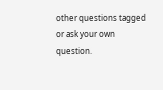other questions tagged or ask your own question.